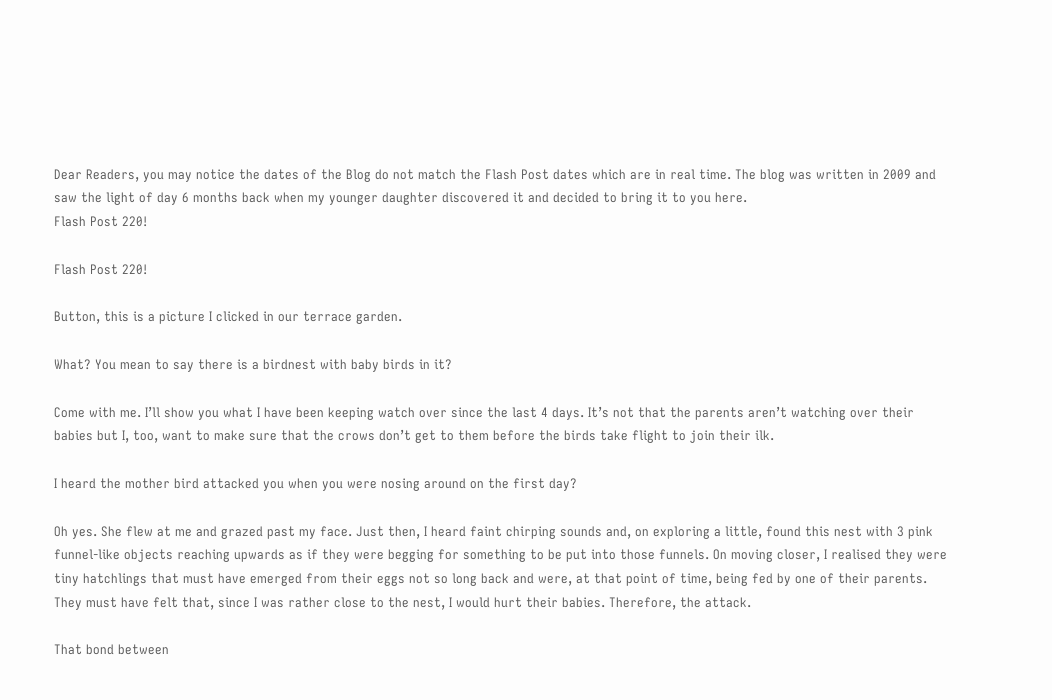Dear Readers, you may notice the dates of the Blog do not match the Flash Post dates which are in real time. The blog was written in 2009 and saw the light of day 6 months back when my younger daughter discovered it and decided to bring it to you here.
Flash Post 220!

Flash Post 220!

Button, this is a picture I clicked in our terrace garden.

What? You mean to say there is a birdnest with baby birds in it?

Come with me. I’ll show you what I have been keeping watch over since the last 4 days. It’s not that the parents aren’t watching over their babies but I, too, want to make sure that the crows don’t get to them before the birds take flight to join their ilk.

I heard the mother bird attacked you when you were nosing around on the first day?

Oh yes. She flew at me and grazed past my face. Just then, I heard faint chirping sounds and, on exploring a little, found this nest with 3 pink funnel-like objects reaching upwards as if they were begging for something to be put into those funnels. On moving closer, I realised they were tiny hatchlings that must have emerged from their eggs not so long back and were, at that point of time, being fed by one of their parents. They must have felt that, since I was rather close to the nest, I would hurt their babies. Therefore, the attack.

That bond between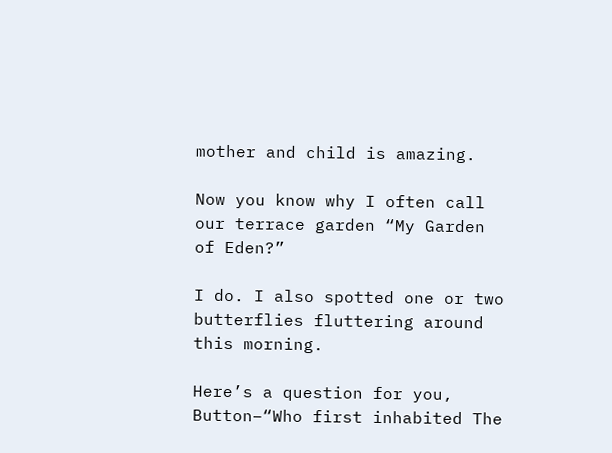mother and child is amazing.

Now you know why I often call our terrace garden “My Garden of Eden?”

I do. I also spotted one or two butterflies fluttering around this morning.

Here’s a question for you, Button–“Who first inhabited The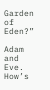Garden of Eden?”

Adam and Eve. How’s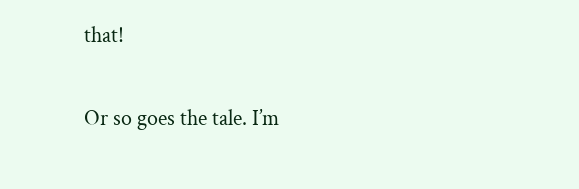that!

Or so goes the tale. I’m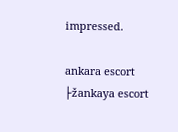impressed.

ankara escort ├žankaya escort